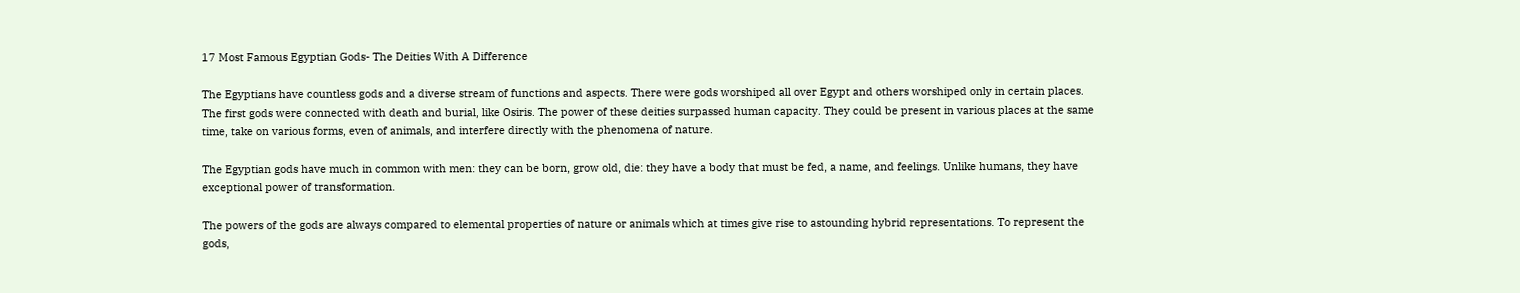17 Most Famous Egyptian Gods- The Deities With A Difference

The Egyptians have countless gods and a diverse stream of functions and aspects. There were gods worshiped all over Egypt and others worshiped only in certain places. The first gods were connected with death and burial, like Osiris. The power of these deities surpassed human capacity. They could be present in various places at the same time, take on various forms, even of animals, and interfere directly with the phenomena of nature.

The Egyptian gods have much in common with men: they can be born, grow old, die: they have a body that must be fed, a name, and feelings. Unlike humans, they have exceptional power of transformation.

The powers of the gods are always compared to elemental properties of nature or animals which at times give rise to astounding hybrid representations. To represent the gods,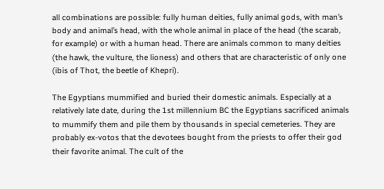all combinations are possible: fully human deities, fully animal gods, with man’s body and animal’s head, with the whole animal in place of the head (the scarab, for example) or with a human head. There are animals common to many deities (the hawk, the vulture, the lioness) and others that are characteristic of only one (ibis of Thot, the beetle of Khepri).

The Egyptians mummified and buried their domestic animals. Especially at a relatively late date, during the 1st millennium BC the Egyptians sacrificed animals to mummify them and pile them by thousands in special cemeteries. They are probably ex-votos that the devotees bought from the priests to offer their god their favorite animal. The cult of the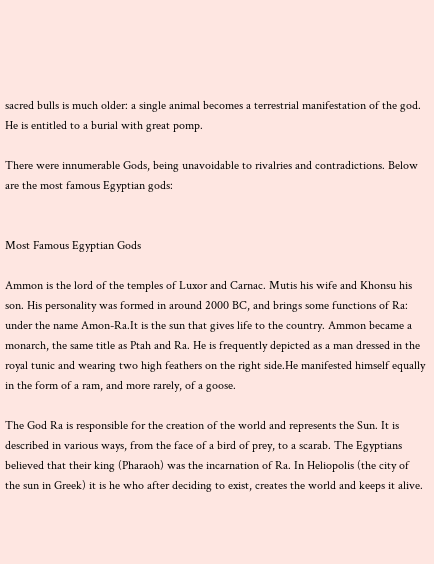sacred bulls is much older: a single animal becomes a terrestrial manifestation of the god. He is entitled to a burial with great pomp.

There were innumerable Gods, being unavoidable to rivalries and contradictions. Below are the most famous Egyptian gods:


Most Famous Egyptian Gods

Ammon is the lord of the temples of Luxor and Carnac. Mutis his wife and Khonsu his son. His personality was formed in around 2000 BC, and brings some functions of Ra: under the name Amon-Ra.It is the sun that gives life to the country. Ammon became a monarch, the same title as Ptah and Ra. He is frequently depicted as a man dressed in the royal tunic and wearing two high feathers on the right side.He manifested himself equally in the form of a ram, and more rarely, of a goose.

The God Ra is responsible for the creation of the world and represents the Sun. It is described in various ways, from the face of a bird of prey, to a scarab. The Egyptians believed that their king (Pharaoh) was the incarnation of Ra. In Heliopolis (the city of the sun in Greek) it is he who after deciding to exist, creates the world and keeps it alive.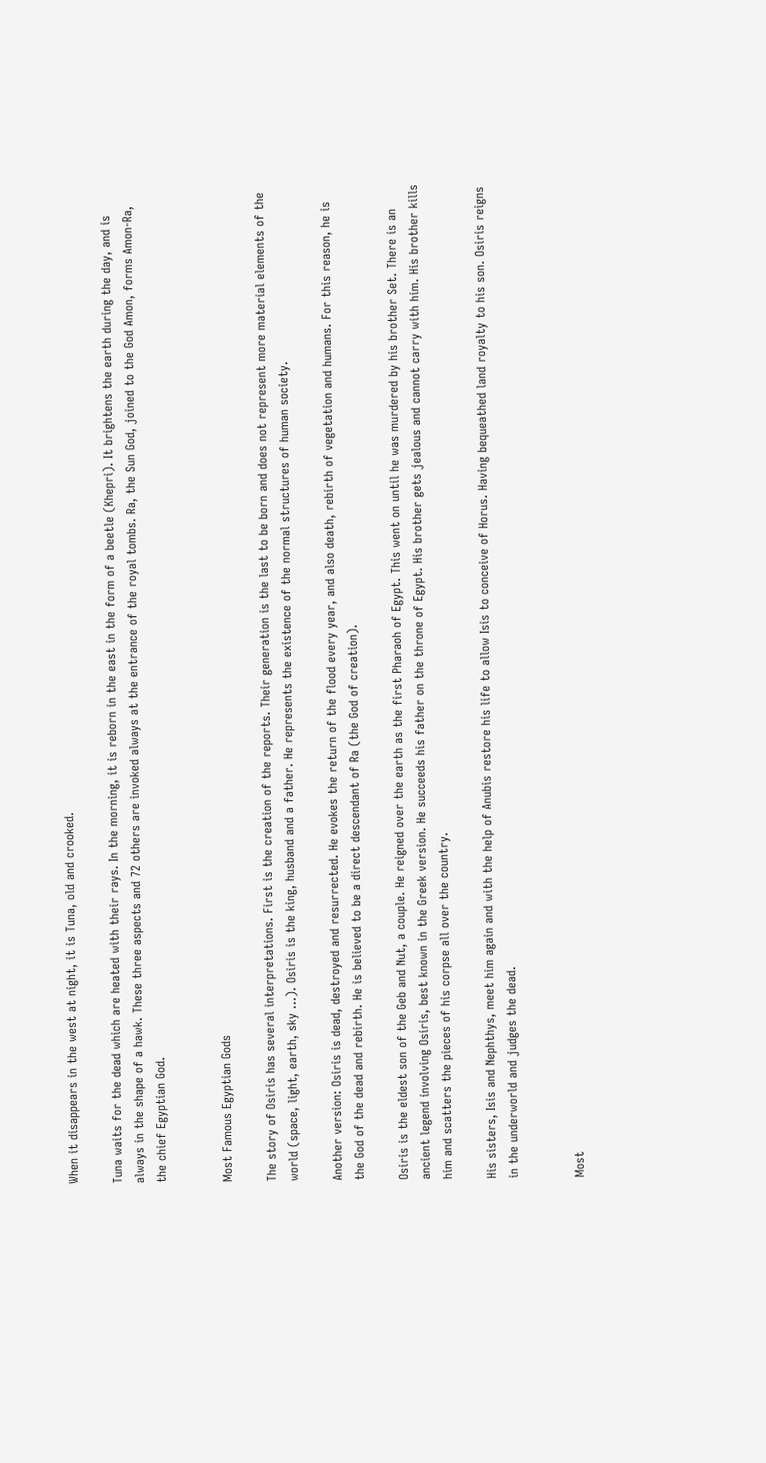When it disappears in the west at night, it is Tuna, old and crooked.

Tuna waits for the dead which are heated with their rays. In the morning, it is reborn in the east in the form of a beetle (Khepri). It brightens the earth during the day, and is always in the shape of a hawk. These three aspects and 72 others are invoked always at the entrance of the royal tombs. Ra, the Sun God, joined to the God Amon, forms Amon-Ra, the chief Egyptian God.


Most Famous Egyptian Gods

The story of Osiris has several interpretations. First is the creation of the reports. Their generation is the last to be born and does not represent more material elements of the world (space, light, earth, sky …). Osiris is the king, husband and a father. He represents the existence of the normal structures of human society.

Another version: Osiris is dead, destroyed and resurrected. He evokes the return of the flood every year, and also death, rebirth of vegetation and humans. For this reason, he is the God of the dead and rebirth. He is believed to be a direct descendant of Ra (the God of creation).

Osiris is the eldest son of the Geb and Nut, a couple. He reigned over the earth as the first Pharaoh of Egypt. This went on until he was murdered by his brother Set. There is an ancient legend involving Osiris, best known in the Greek version. He succeeds his father on the throne of Egypt. His brother gets jealous and cannot carry with him. His brother kills him and scatters the pieces of his corpse all over the country.

His sisters, Isis and Nephthys, meet him again and with the help of Anubis restore his life to allow Isis to conceive of Horus. Having bequeathed land royalty to his son. Osiris reigns in the underworld and judges the dead.


Most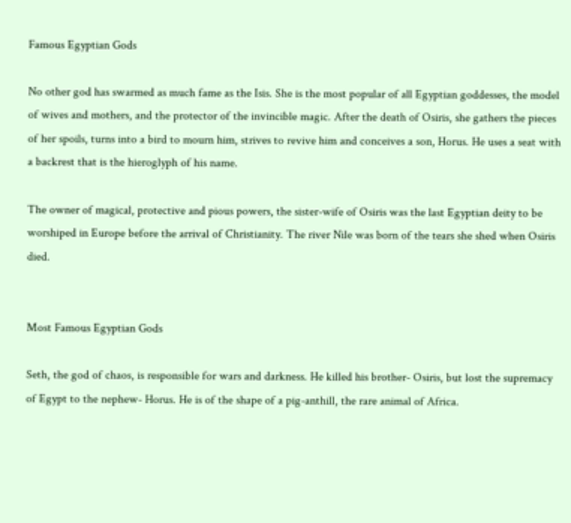Famous Egyptian Gods

No other god has swarmed as much fame as the Isis. She is the most popular of all Egyptian goddesses, the model of wives and mothers, and the protector of the invincible magic. After the death of Osiris, she gathers the pieces of her spoils, turns into a bird to mourn him, strives to revive him and conceives a son, Horus. He uses a seat with a backrest that is the hieroglyph of his name.

The owner of magical, protective and pious powers, the sister-wife of Osiris was the last Egyptian deity to be worshiped in Europe before the arrival of Christianity. The river Nile was born of the tears she shed when Osiris died.


Most Famous Egyptian Gods

Seth, the god of chaos, is responsible for wars and darkness. He killed his brother- Osiris, but lost the supremacy of Egypt to the nephew- Horus. He is of the shape of a pig-anthill, the rare animal of Africa.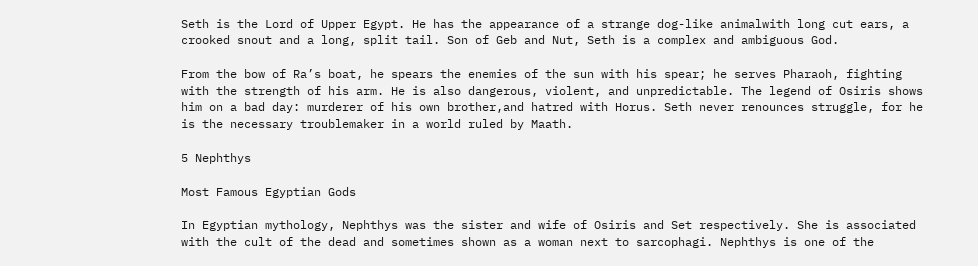Seth is the Lord of Upper Egypt. He has the appearance of a strange dog-like animalwith long cut ears, a crooked snout and a long, split tail. Son of Geb and Nut, Seth is a complex and ambiguous God.

From the bow of Ra’s boat, he spears the enemies of the sun with his spear; he serves Pharaoh, fighting with the strength of his arm. He is also dangerous, violent, and unpredictable. The legend of Osiris shows him on a bad day: murderer of his own brother,and hatred with Horus. Seth never renounces struggle, for he is the necessary troublemaker in a world ruled by Maath.

5 Nephthys

Most Famous Egyptian Gods

In Egyptian mythology, Nephthys was the sister and wife of Osiris and Set respectively. She is associated with the cult of the dead and sometimes shown as a woman next to sarcophagi. Nephthys is one of the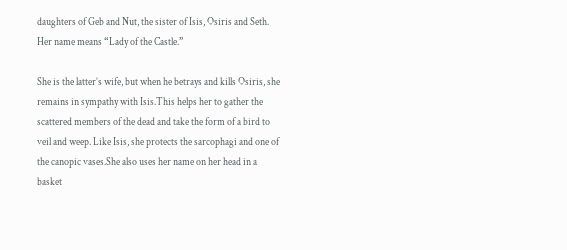daughters of Geb and Nut, the sister of Isis, Osiris and Seth. Her name means “Lady of the Castle.”

She is the latter’s wife, but when he betrays and kills Osiris, she remains in sympathy with Isis.This helps her to gather the scattered members of the dead and take the form of a bird to veil and weep. Like Isis, she protects the sarcophagi and one of the canopic vases.She also uses her name on her head in a basket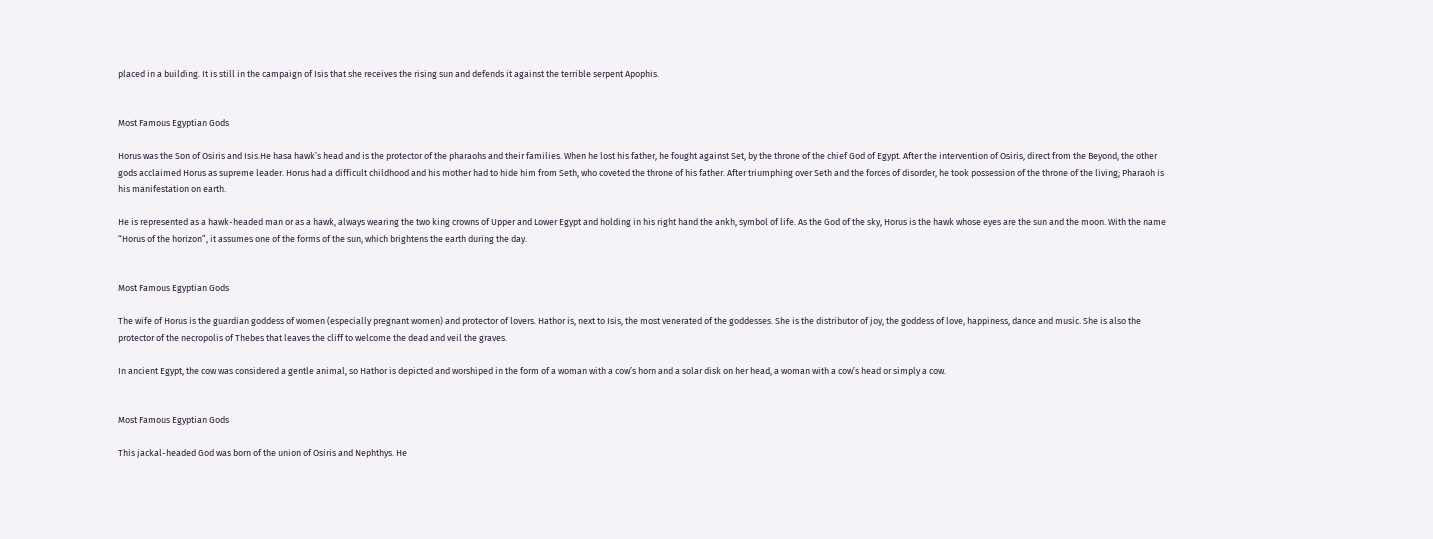placed in a building. It is still in the campaign of Isis that she receives the rising sun and defends it against the terrible serpent Apophis.


Most Famous Egyptian Gods

Horus was the Son of Osiris and Isis.He hasa hawk’s head and is the protector of the pharaohs and their families. When he lost his father, he fought against Set, by the throne of the chief God of Egypt. After the intervention of Osiris, direct from the Beyond, the other gods acclaimed Horus as supreme leader. Horus had a difficult childhood and his mother had to hide him from Seth, who coveted the throne of his father. After triumphing over Seth and the forces of disorder, he took possession of the throne of the living; Pharaoh is his manifestation on earth.

He is represented as a hawk-headed man or as a hawk, always wearing the two king crowns of Upper and Lower Egypt and holding in his right hand the ankh, symbol of life. As the God of the sky, Horus is the hawk whose eyes are the sun and the moon. With the name “Horus of the horizon”, it assumes one of the forms of the sun, which brightens the earth during the day.


Most Famous Egyptian Gods

The wife of Horus is the guardian goddess of women (especially pregnant women) and protector of lovers. Hathor is, next to Isis, the most venerated of the goddesses. She is the distributor of joy, the goddess of love, happiness, dance and music. She is also the protector of the necropolis of Thebes that leaves the cliff to welcome the dead and veil the graves.

In ancient Egypt, the cow was considered a gentle animal, so Hathor is depicted and worshiped in the form of a woman with a cow’s horn and a solar disk on her head, a woman with a cow’s head or simply a cow.


Most Famous Egyptian Gods

This jackal-headed God was born of the union of Osiris and Nephthys. He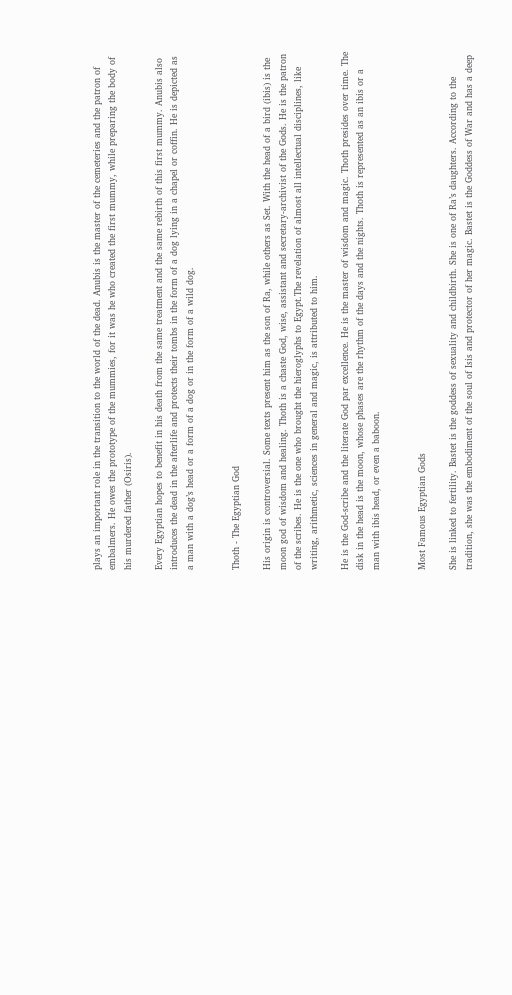plays an important role in the transition to the world of the dead. Anubis is the master of the cemeteries and the patron of embalmers. He owes the prototype of the mummies, for it was he who created the first mummy, while preparing the body of his murdered father (Osiris).

Every Egyptian hopes to benefit in his death from the same treatment and the same rebirth of this first mummy. Anubis also introduces the dead in the afterlife and protects their tombs in the form of a dog lying in a chapel or coffin. He is depicted as a man with a dog’s head or a form of a dog or in the form of a wild dog.


Thoth - The Egyptian God

His origin is controversial. Some texts present him as the son of Ra, while others as Set. With the head of a bird (ibis) is the moon god of wisdom and healing. Thoth is a chaste God, wise, assistant and secretary-archivist of the Gods. He is the patron of the scribes. He is the one who brought the hieroglyphs to Egypt.The revelation of almost all intellectual disciplines, like writing, arithmetic, sciences in general and magic, is attributed to him.

He is the God-scribe and the literate God par excellence. He is the master of wisdom and magic. Thoth presides over time. The disk in the head is the moon, whose phases are the rhythm of the days and the nights. Thoth is represented as an ibis or a man with ibis head, or even a baboon.


Most Famous Egyptian Gods

She is linked to fertility. Bastet is the goddess of sexuality and childbirth. She is one of Ra’s daughters. According to the tradition, she was the embodiment of the soul of Isis and protector of her magic. Bastet is the Goddess of War and has a deep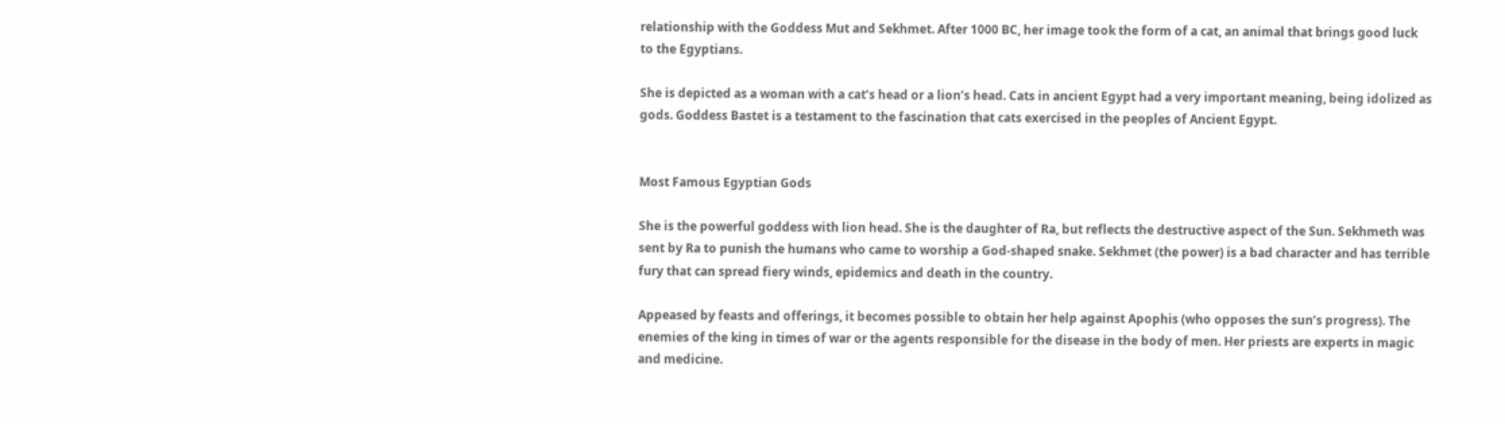relationship with the Goddess Mut and Sekhmet. After 1000 BC, her image took the form of a cat, an animal that brings good luck to the Egyptians.

She is depicted as a woman with a cat’s head or a lion’s head. Cats in ancient Egypt had a very important meaning, being idolized as gods. Goddess Bastet is a testament to the fascination that cats exercised in the peoples of Ancient Egypt.


Most Famous Egyptian Gods

She is the powerful goddess with lion head. She is the daughter of Ra, but reflects the destructive aspect of the Sun. Sekhmeth was sent by Ra to punish the humans who came to worship a God-shaped snake. Sekhmet (the power) is a bad character and has terrible fury that can spread fiery winds, epidemics and death in the country.

Appeased by feasts and offerings, it becomes possible to obtain her help against Apophis (who opposes the sun’s progress). The enemies of the king in times of war or the agents responsible for the disease in the body of men. Her priests are experts in magic and medicine.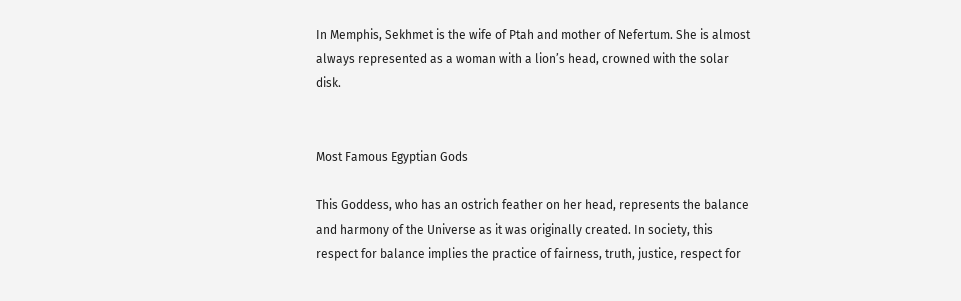In Memphis, Sekhmet is the wife of Ptah and mother of Nefertum. She is almost always represented as a woman with a lion’s head, crowned with the solar disk.


Most Famous Egyptian Gods

This Goddess, who has an ostrich feather on her head, represents the balance and harmony of the Universe as it was originally created. In society, this respect for balance implies the practice of fairness, truth, justice, respect for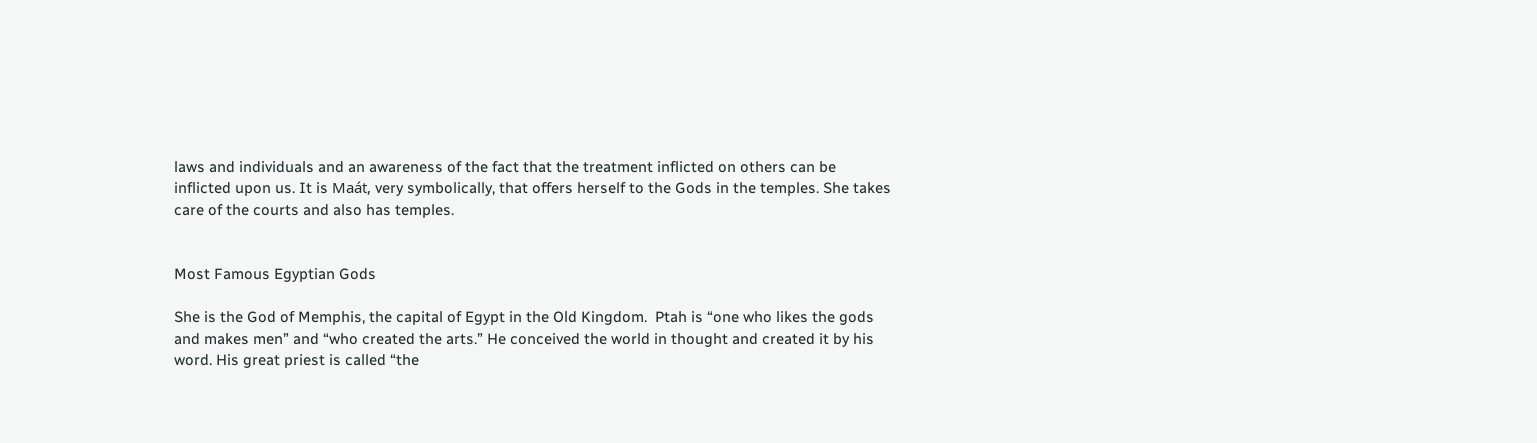laws and individuals and an awareness of the fact that the treatment inflicted on others can be inflicted upon us. It is Maát, very symbolically, that offers herself to the Gods in the temples. She takes care of the courts and also has temples.


Most Famous Egyptian Gods

She is the God of Memphis, the capital of Egypt in the Old Kingdom.  Ptah is “one who likes the gods and makes men” and “who created the arts.” He conceived the world in thought and created it by his word. His great priest is called “the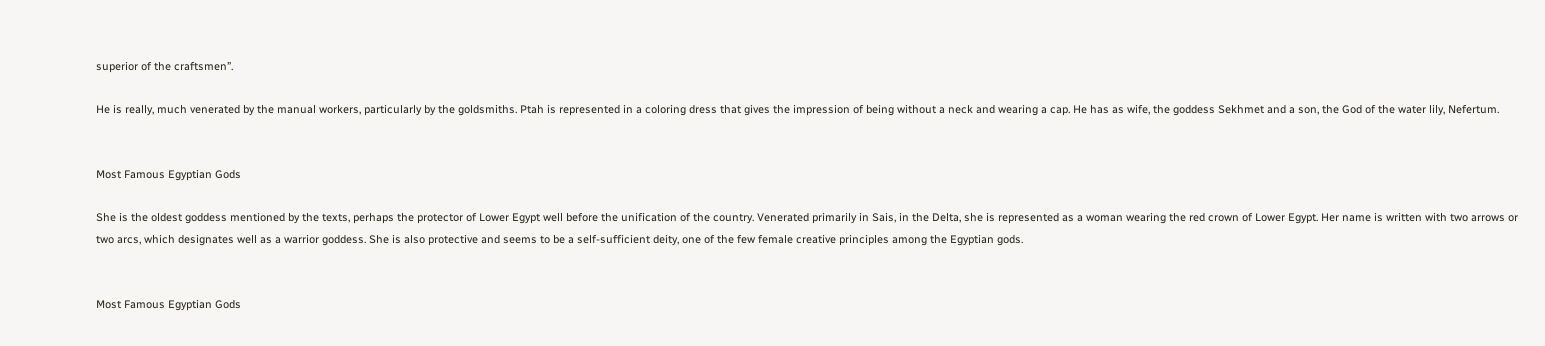superior of the craftsmen”.

He is really, much venerated by the manual workers, particularly by the goldsmiths. Ptah is represented in a coloring dress that gives the impression of being without a neck and wearing a cap. He has as wife, the goddess Sekhmet and a son, the God of the water lily, Nefertum.


Most Famous Egyptian Gods

She is the oldest goddess mentioned by the texts, perhaps the protector of Lower Egypt well before the unification of the country. Venerated primarily in Sais, in the Delta, she is represented as a woman wearing the red crown of Lower Egypt. Her name is written with two arrows or two arcs, which designates well as a warrior goddess. She is also protective and seems to be a self-sufficient deity, one of the few female creative principles among the Egyptian gods.


Most Famous Egyptian Gods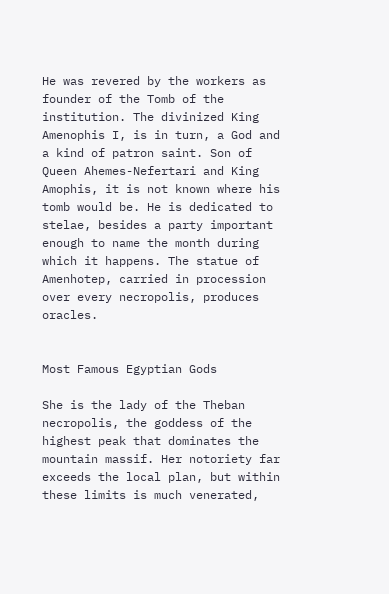He was revered by the workers as founder of the Tomb of the institution. The divinized King Amenophis I, is in turn, a God and a kind of patron saint. Son of Queen Ahemes-Nefertari and King Amophis, it is not known where his tomb would be. He is dedicated to stelae, besides a party important enough to name the month during which it happens. The statue of Amenhotep, carried in procession over every necropolis, produces oracles.


Most Famous Egyptian Gods

She is the lady of the Theban necropolis, the goddess of the highest peak that dominates the mountain massif. Her notoriety far exceeds the local plan, but within these limits is much venerated,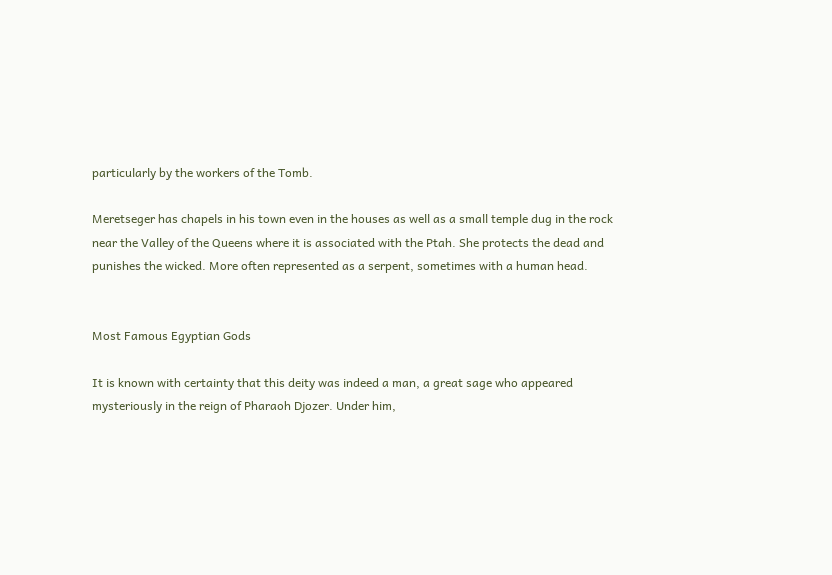particularly by the workers of the Tomb.

Meretseger has chapels in his town even in the houses as well as a small temple dug in the rock near the Valley of the Queens where it is associated with the Ptah. She protects the dead and punishes the wicked. More often represented as a serpent, sometimes with a human head.


Most Famous Egyptian Gods

It is known with certainty that this deity was indeed a man, a great sage who appeared mysteriously in the reign of Pharaoh Djozer. Under him,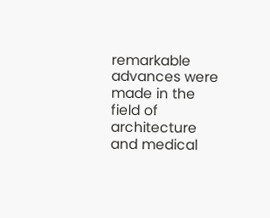remarkable advances were made in the field of architecture and medical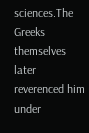sciences.The Greeks themselves later reverenced him under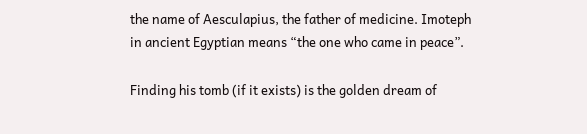the name of Aesculapius, the father of medicine. Imoteph in ancient Egyptian means “the one who came in peace”.

Finding his tomb (if it exists) is the golden dream of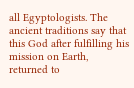all Egyptologists. The ancient traditions say that this God after fulfilling his mission on Earth, returned to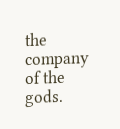the company of the gods.